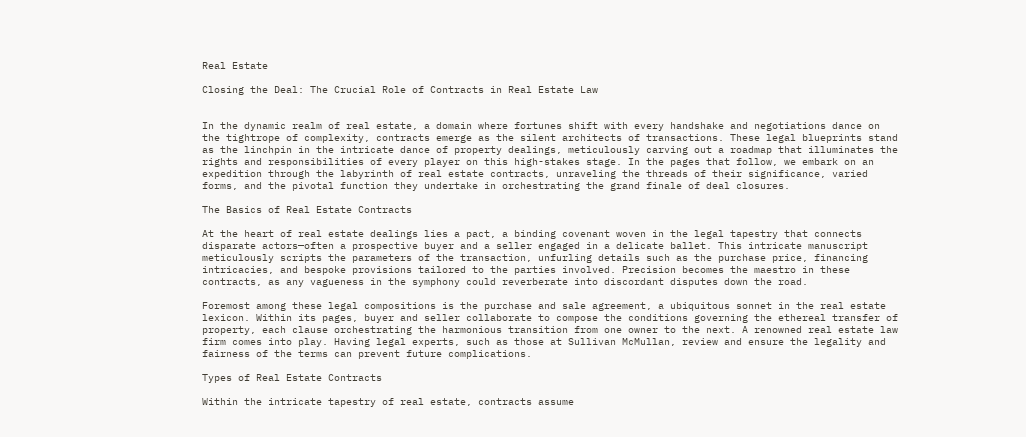Real Estate

Closing the Deal: The Crucial Role of Contracts in Real Estate Law


In the dynamic realm of real estate, a domain where fortunes shift with every handshake and negotiations dance on the tightrope of complexity, contracts emerge as the silent architects of transactions. These legal blueprints stand as the linchpin in the intricate dance of property dealings, meticulously carving out a roadmap that illuminates the rights and responsibilities of every player on this high-stakes stage. In the pages that follow, we embark on an expedition through the labyrinth of real estate contracts, unraveling the threads of their significance, varied forms, and the pivotal function they undertake in orchestrating the grand finale of deal closures.

The Basics of Real Estate Contracts

At the heart of real estate dealings lies a pact, a binding covenant woven in the legal tapestry that connects disparate actors—often a prospective buyer and a seller engaged in a delicate ballet. This intricate manuscript meticulously scripts the parameters of the transaction, unfurling details such as the purchase price, financing intricacies, and bespoke provisions tailored to the parties involved. Precision becomes the maestro in these contracts, as any vagueness in the symphony could reverberate into discordant disputes down the road.

Foremost among these legal compositions is the purchase and sale agreement, a ubiquitous sonnet in the real estate lexicon. Within its pages, buyer and seller collaborate to compose the conditions governing the ethereal transfer of property, each clause orchestrating the harmonious transition from one owner to the next. A renowned real estate law firm comes into play. Having legal experts, such as those at Sullivan McMullan, review and ensure the legality and fairness of the terms can prevent future complications.

Types of Real Estate Contracts

Within the intricate tapestry of real estate, contracts assume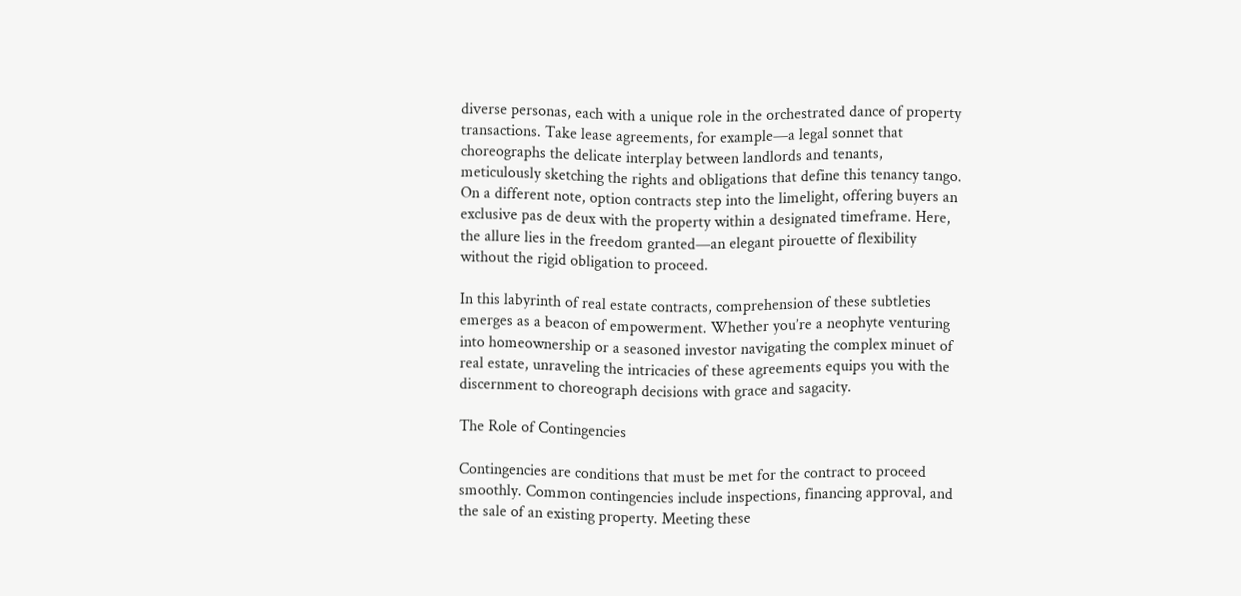diverse personas, each with a unique role in the orchestrated dance of property transactions. Take lease agreements, for example—a legal sonnet that choreographs the delicate interplay between landlords and tenants, meticulously sketching the rights and obligations that define this tenancy tango. On a different note, option contracts step into the limelight, offering buyers an exclusive pas de deux with the property within a designated timeframe. Here, the allure lies in the freedom granted—an elegant pirouette of flexibility without the rigid obligation to proceed.

In this labyrinth of real estate contracts, comprehension of these subtleties emerges as a beacon of empowerment. Whether you’re a neophyte venturing into homeownership or a seasoned investor navigating the complex minuet of real estate, unraveling the intricacies of these agreements equips you with the discernment to choreograph decisions with grace and sagacity.

The Role of Contingencies

Contingencies are conditions that must be met for the contract to proceed smoothly. Common contingencies include inspections, financing approval, and the sale of an existing property. Meeting these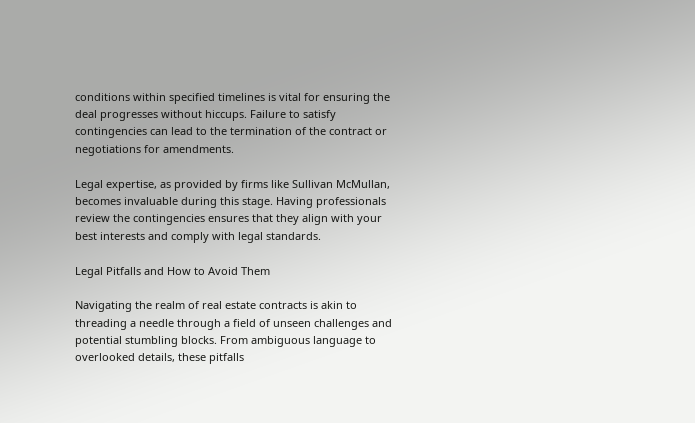conditions within specified timelines is vital for ensuring the deal progresses without hiccups. Failure to satisfy contingencies can lead to the termination of the contract or negotiations for amendments.

Legal expertise, as provided by firms like Sullivan McMullan, becomes invaluable during this stage. Having professionals review the contingencies ensures that they align with your best interests and comply with legal standards.

Legal Pitfalls and How to Avoid Them

Navigating the realm of real estate contracts is akin to threading a needle through a field of unseen challenges and potential stumbling blocks. From ambiguous language to overlooked details, these pitfalls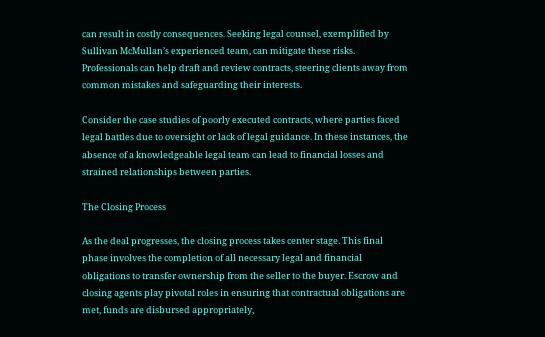can result in costly consequences. Seeking legal counsel, exemplified by Sullivan McMullan’s experienced team, can mitigate these risks. Professionals can help draft and review contracts, steering clients away from common mistakes and safeguarding their interests.

Consider the case studies of poorly executed contracts, where parties faced legal battles due to oversight or lack of legal guidance. In these instances, the absence of a knowledgeable legal team can lead to financial losses and strained relationships between parties.

The Closing Process

As the deal progresses, the closing process takes center stage. This final phase involves the completion of all necessary legal and financial obligations to transfer ownership from the seller to the buyer. Escrow and closing agents play pivotal roles in ensuring that contractual obligations are met, funds are disbursed appropriately,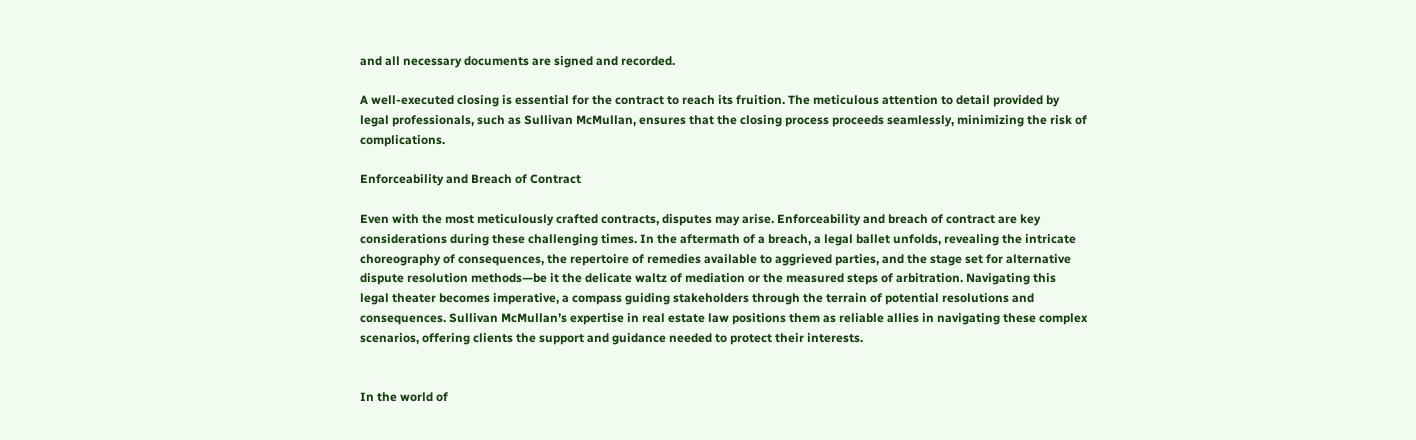and all necessary documents are signed and recorded.

A well-executed closing is essential for the contract to reach its fruition. The meticulous attention to detail provided by legal professionals, such as Sullivan McMullan, ensures that the closing process proceeds seamlessly, minimizing the risk of complications.

Enforceability and Breach of Contract

Even with the most meticulously crafted contracts, disputes may arise. Enforceability and breach of contract are key considerations during these challenging times. In the aftermath of a breach, a legal ballet unfolds, revealing the intricate choreography of consequences, the repertoire of remedies available to aggrieved parties, and the stage set for alternative dispute resolution methods—be it the delicate waltz of mediation or the measured steps of arbitration. Navigating this legal theater becomes imperative, a compass guiding stakeholders through the terrain of potential resolutions and consequences. Sullivan McMullan’s expertise in real estate law positions them as reliable allies in navigating these complex scenarios, offering clients the support and guidance needed to protect their interests.


In the world of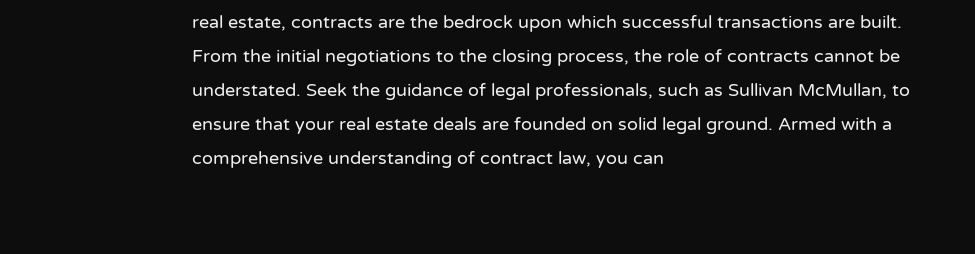real estate, contracts are the bedrock upon which successful transactions are built. From the initial negotiations to the closing process, the role of contracts cannot be understated. Seek the guidance of legal professionals, such as Sullivan McMullan, to ensure that your real estate deals are founded on solid legal ground. Armed with a comprehensive understanding of contract law, you can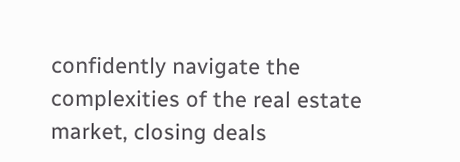confidently navigate the complexities of the real estate market, closing deals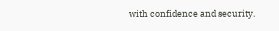with confidence and security.